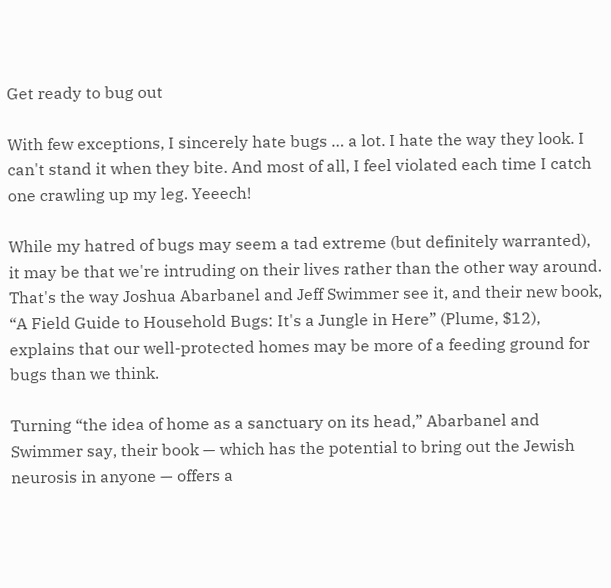Get ready to bug out

With few exceptions, I sincerely hate bugs … a lot. I hate the way they look. I can't stand it when they bite. And most of all, I feel violated each time I catch one crawling up my leg. Yeeech!

While my hatred of bugs may seem a tad extreme (but definitely warranted), it may be that we're intruding on their lives rather than the other way around. That's the way Joshua Abarbanel and Jeff Swimmer see it, and their new book, “A Field Guide to Household Bugs: It's a Jungle in Here” (Plume, $12), explains that our well-protected homes may be more of a feeding ground for bugs than we think.

Turning “the idea of home as a sanctuary on its head,” Abarbanel and Swimmer say, their book — which has the potential to bring out the Jewish neurosis in anyone — offers a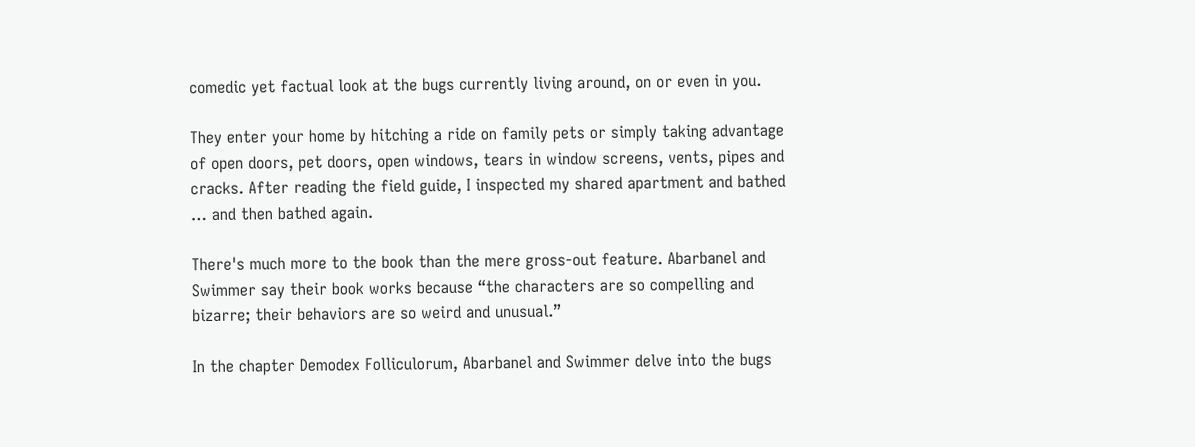comedic yet factual look at the bugs currently living around, on or even in you.

They enter your home by hitching a ride on family pets or simply taking advantage of open doors, pet doors, open windows, tears in window screens, vents, pipes and cracks. After reading the field guide, I inspected my shared apartment and bathed … and then bathed again.

There's much more to the book than the mere gross-out feature. Abarbanel and Swimmer say their book works because “the characters are so compelling and bizarre; their behaviors are so weird and unusual.”

In the chapter Demodex Folliculorum, Abarbanel and Swimmer delve into the bugs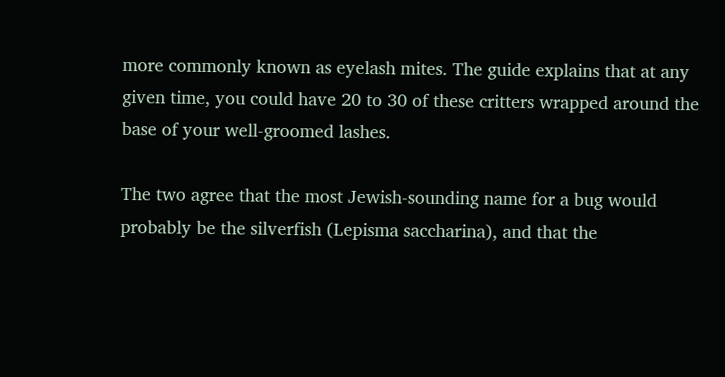more commonly known as eyelash mites. The guide explains that at any given time, you could have 20 to 30 of these critters wrapped around the base of your well-groomed lashes.

The two agree that the most Jewish-sounding name for a bug would probably be the silverfish (Lepisma saccharina), and that the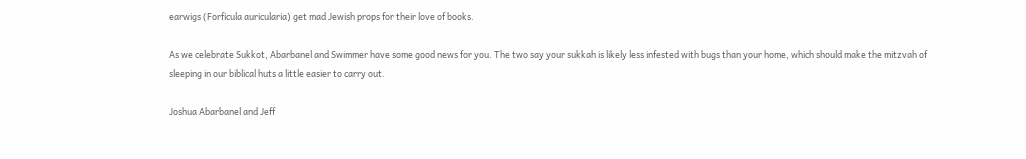earwigs (Forficula auricularia) get mad Jewish props for their love of books.

As we celebrate Sukkot, Abarbanel and Swimmer have some good news for you. The two say your sukkah is likely less infested with bugs than your home, which should make the mitzvah of sleeping in our biblical huts a little easier to carry out.

Joshua Abarbanel and Jeff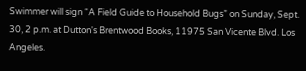Swimmer will sign “A Field Guide to Household Bugs” on Sunday, Sept. 30, 2 p.m. at Dutton's Brentwood Books, 11975 San Vicente Blvd. Los Angeles.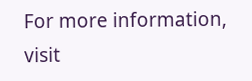For more information, visit